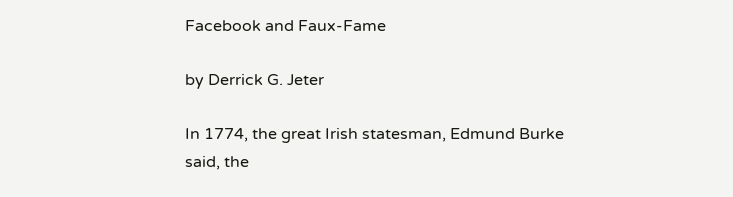Facebook and Faux-Fame

by Derrick G. Jeter

In 1774, the great Irish statesman, Edmund Burke said, the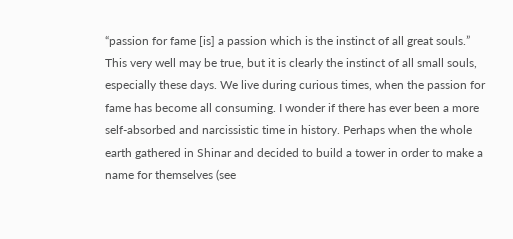“passion for fame [is] a passion which is the instinct of all great souls.” This very well may be true, but it is clearly the instinct of all small souls, especially these days. We live during curious times, when the passion for fame has become all consuming. I wonder if there has ever been a more self-absorbed and narcissistic time in history. Perhaps when the whole earth gathered in Shinar and decided to build a tower in order to make a name for themselves (see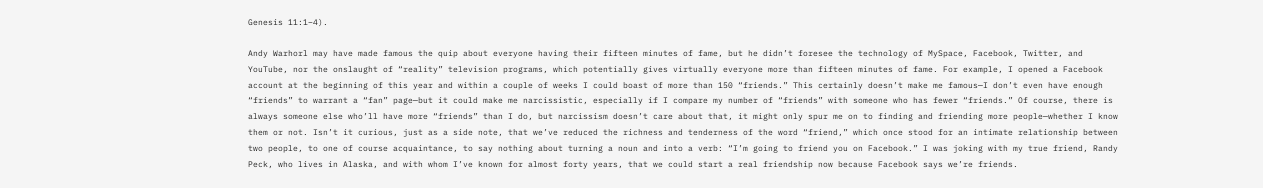Genesis 11:1–4).

Andy Warhorl may have made famous the quip about everyone having their fifteen minutes of fame, but he didn’t foresee the technology of MySpace, Facebook, Twitter, and YouTube, nor the onslaught of “reality” television programs, which potentially gives virtually everyone more than fifteen minutes of fame. For example, I opened a Facebook account at the beginning of this year and within a couple of weeks I could boast of more than 150 “friends.” This certainly doesn’t make me famous—I don’t even have enough “friends” to warrant a “fan” page—but it could make me narcissistic, especially if I compare my number of “friends” with someone who has fewer “friends.” Of course, there is always someone else who’ll have more “friends” than I do, but narcissism doesn’t care about that, it might only spur me on to finding and friending more people—whether I know them or not. Isn’t it curious, just as a side note, that we’ve reduced the richness and tenderness of the word “friend,” which once stood for an intimate relationship between two people, to one of course acquaintance, to say nothing about turning a noun and into a verb: “I’m going to friend you on Facebook.” I was joking with my true friend, Randy Peck, who lives in Alaska, and with whom I’ve known for almost forty years, that we could start a real friendship now because Facebook says we’re friends.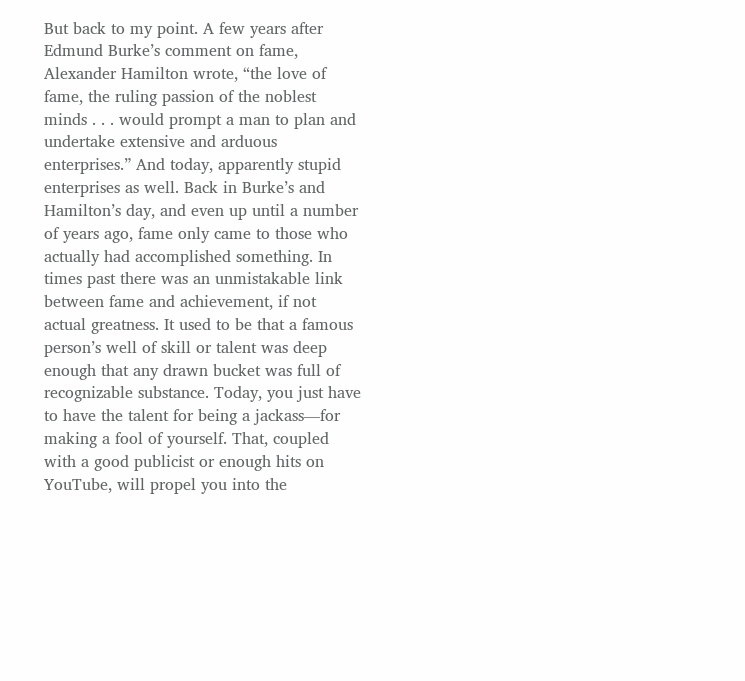But back to my point. A few years after Edmund Burke’s comment on fame, Alexander Hamilton wrote, “the love of fame, the ruling passion of the noblest minds . . . would prompt a man to plan and undertake extensive and arduous enterprises.” And today, apparently stupid enterprises as well. Back in Burke’s and Hamilton’s day, and even up until a number of years ago, fame only came to those who actually had accomplished something. In times past there was an unmistakable link between fame and achievement, if not actual greatness. It used to be that a famous person’s well of skill or talent was deep enough that any drawn bucket was full of recognizable substance. Today, you just have to have the talent for being a jackass—for making a fool of yourself. That, coupled with a good publicist or enough hits on YouTube, will propel you into the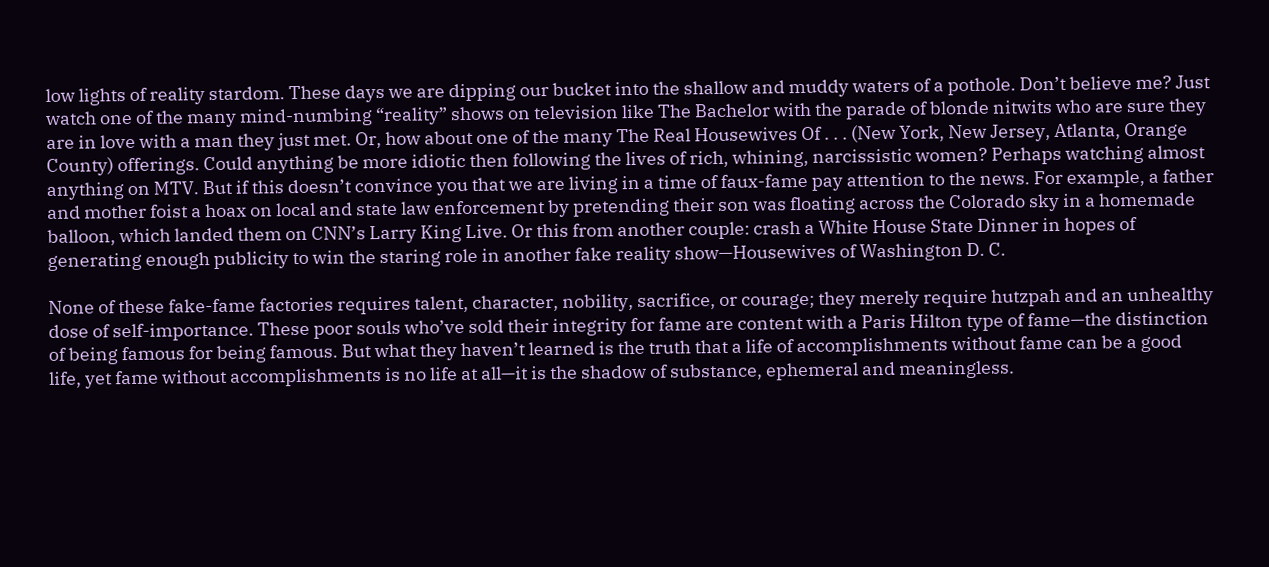low lights of reality stardom. These days we are dipping our bucket into the shallow and muddy waters of a pothole. Don’t believe me? Just watch one of the many mind-numbing “reality” shows on television like The Bachelor with the parade of blonde nitwits who are sure they are in love with a man they just met. Or, how about one of the many The Real Housewives Of . . . (New York, New Jersey, Atlanta, Orange County) offerings. Could anything be more idiotic then following the lives of rich, whining, narcissistic women? Perhaps watching almost anything on MTV. But if this doesn’t convince you that we are living in a time of faux-fame pay attention to the news. For example, a father and mother foist a hoax on local and state law enforcement by pretending their son was floating across the Colorado sky in a homemade balloon, which landed them on CNN’s Larry King Live. Or this from another couple: crash a White House State Dinner in hopes of generating enough publicity to win the staring role in another fake reality show—Housewives of Washington D. C.

None of these fake-fame factories requires talent, character, nobility, sacrifice, or courage; they merely require hutzpah and an unhealthy dose of self-importance. These poor souls who’ve sold their integrity for fame are content with a Paris Hilton type of fame—the distinction of being famous for being famous. But what they haven’t learned is the truth that a life of accomplishments without fame can be a good life, yet fame without accomplishments is no life at all—it is the shadow of substance, ephemeral and meaningless.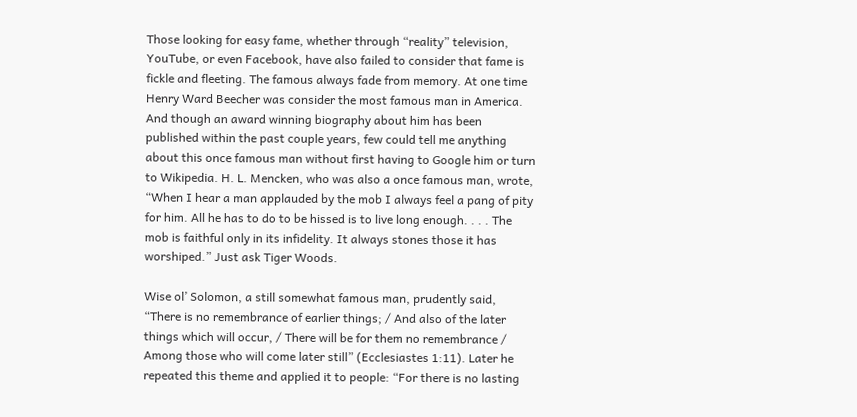Those looking for easy fame, whether through “reality” television, YouTube, or even Facebook, have also failed to consider that fame is fickle and fleeting. The famous always fade from memory. At one time Henry Ward Beecher was consider the most famous man in America. And though an award winning biography about him has been published within the past couple years, few could tell me anything about this once famous man without first having to Google him or turn to Wikipedia. H. L. Mencken, who was also a once famous man, wrote, “When I hear a man applauded by the mob I always feel a pang of pity for him. All he has to do to be hissed is to live long enough. . . . The mob is faithful only in its infidelity. It always stones those it has worshiped.” Just ask Tiger Woods.

Wise ol’ Solomon, a still somewhat famous man, prudently said, “There is no remembrance of earlier things; / And also of the later things which will occur, / There will be for them no remembrance / Among those who will come later still” (Ecclesiastes 1:11). Later he repeated this theme and applied it to people: “For there is no lasting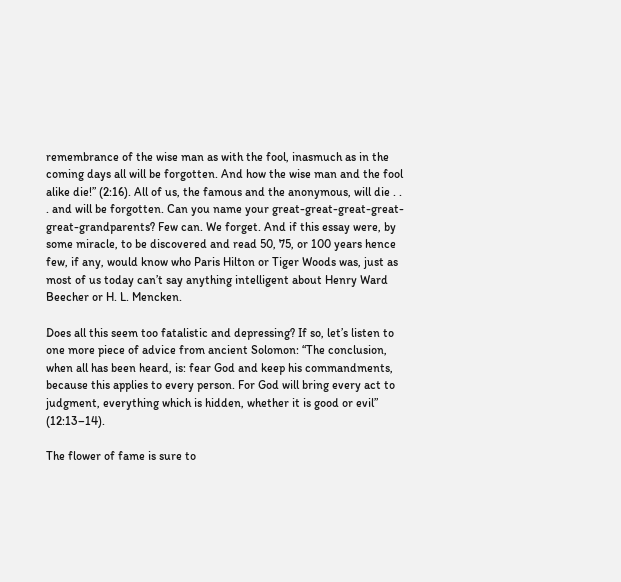remembrance of the wise man as with the fool, inasmuch as in the coming days all will be forgotten. And how the wise man and the fool alike die!” (2:16). All of us, the famous and the anonymous, will die . . . and will be forgotten. Can you name your great-great-great-great-great-grandparents? Few can. We forget. And if this essay were, by some miracle, to be discovered and read 50, 75, or 100 years hence few, if any, would know who Paris Hilton or Tiger Woods was, just as most of us today can’t say anything intelligent about Henry Ward Beecher or H. L. Mencken.

Does all this seem too fatalistic and depressing? If so, let’s listen to one more piece of advice from ancient Solomon: “The conclusion, when all has been heard, is: fear God and keep his commandments, because this applies to every person. For God will bring every act to judgment, everything which is hidden, whether it is good or evil” (12:13–14).

The flower of fame is sure to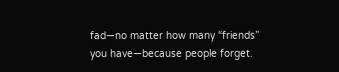fad—no matter how many “friends” you have—because people forget.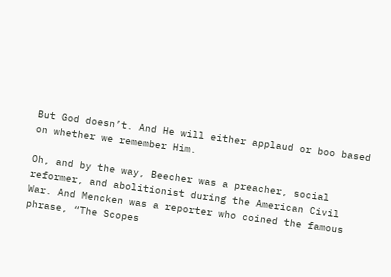But God doesn’t. And He will either applaud or boo based on whether we remember Him.

Oh, and by the way, Beecher was a preacher, social reformer, and abolitionist during the American Civil War. And Mencken was a reporter who coined the famous phrase, “The Scopes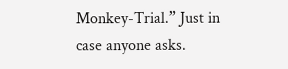Monkey-Trial.” Just in case anyone asks.